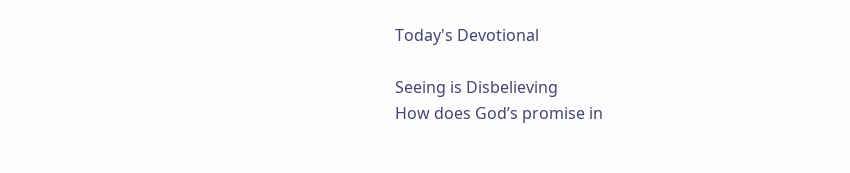Today's Devotional

Seeing is Disbelieving
How does God’s promise in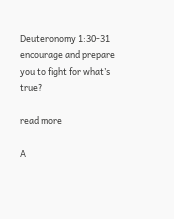Deuteronomy 1:30-31 encourage and prepare you to fight for what’s true?

read more

A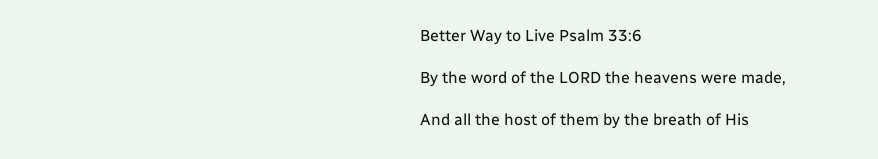Better Way to Live Psalm 33:6

By the word of the LORD the heavens were made,

And all the host of them by the breath of His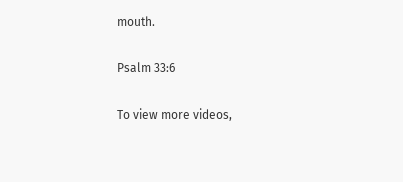mouth.

Psalm 33:6

To view more videos,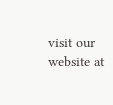visit our website at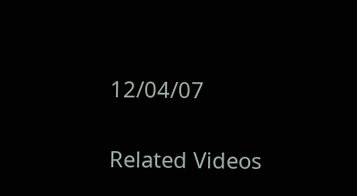12/04/07

Related Videos